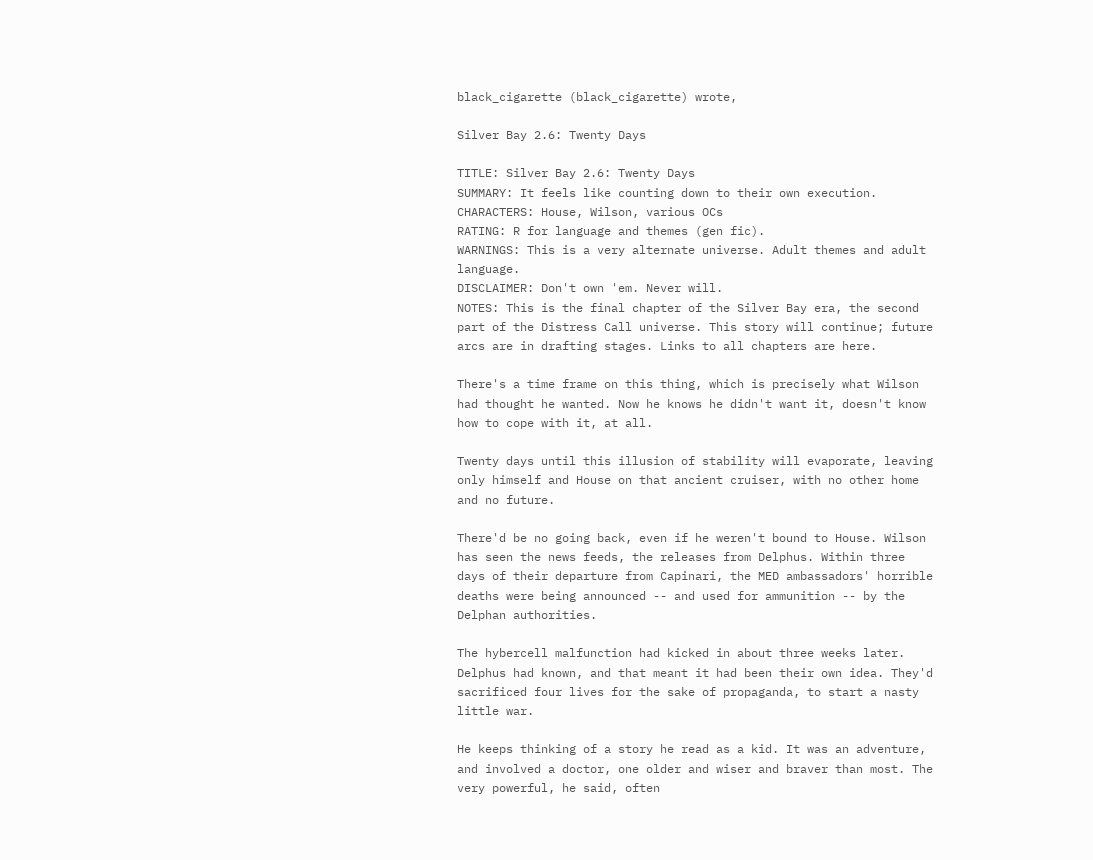black_cigarette (black_cigarette) wrote,

Silver Bay 2.6: Twenty Days

TITLE: Silver Bay 2.6: Twenty Days
SUMMARY: It feels like counting down to their own execution.
CHARACTERS: House, Wilson, various OCs
RATING: R for language and themes (gen fic).
WARNINGS: This is a very alternate universe. Adult themes and adult language.
DISCLAIMER: Don't own 'em. Never will.
NOTES: This is the final chapter of the Silver Bay era, the second part of the Distress Call universe. This story will continue; future arcs are in drafting stages. Links to all chapters are here.

There's a time frame on this thing, which is precisely what Wilson had thought he wanted. Now he knows he didn't want it, doesn't know how to cope with it, at all.

Twenty days until this illusion of stability will evaporate, leaving only himself and House on that ancient cruiser, with no other home and no future.

There'd be no going back, even if he weren't bound to House. Wilson has seen the news feeds, the releases from Delphus. Within three days of their departure from Capinari, the MED ambassadors' horrible deaths were being announced -- and used for ammunition -- by the Delphan authorities.

The hybercell malfunction had kicked in about three weeks later. Delphus had known, and that meant it had been their own idea. They'd sacrificed four lives for the sake of propaganda, to start a nasty little war.

He keeps thinking of a story he read as a kid. It was an adventure, and involved a doctor, one older and wiser and braver than most. The very powerful, he said, often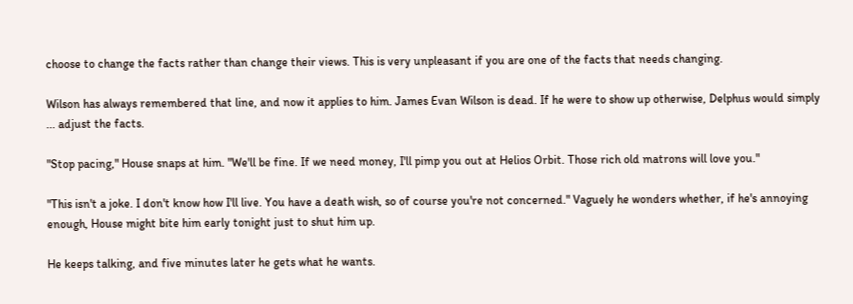choose to change the facts rather than change their views. This is very unpleasant if you are one of the facts that needs changing.

Wilson has always remembered that line, and now it applies to him. James Evan Wilson is dead. If he were to show up otherwise, Delphus would simply ... adjust the facts.

"Stop pacing," House snaps at him. "We'll be fine. If we need money, I'll pimp you out at Helios Orbit. Those rich old matrons will love you."

"This isn't a joke. I don't know how I'll live. You have a death wish, so of course you're not concerned." Vaguely he wonders whether, if he's annoying enough, House might bite him early tonight just to shut him up.

He keeps talking, and five minutes later he gets what he wants.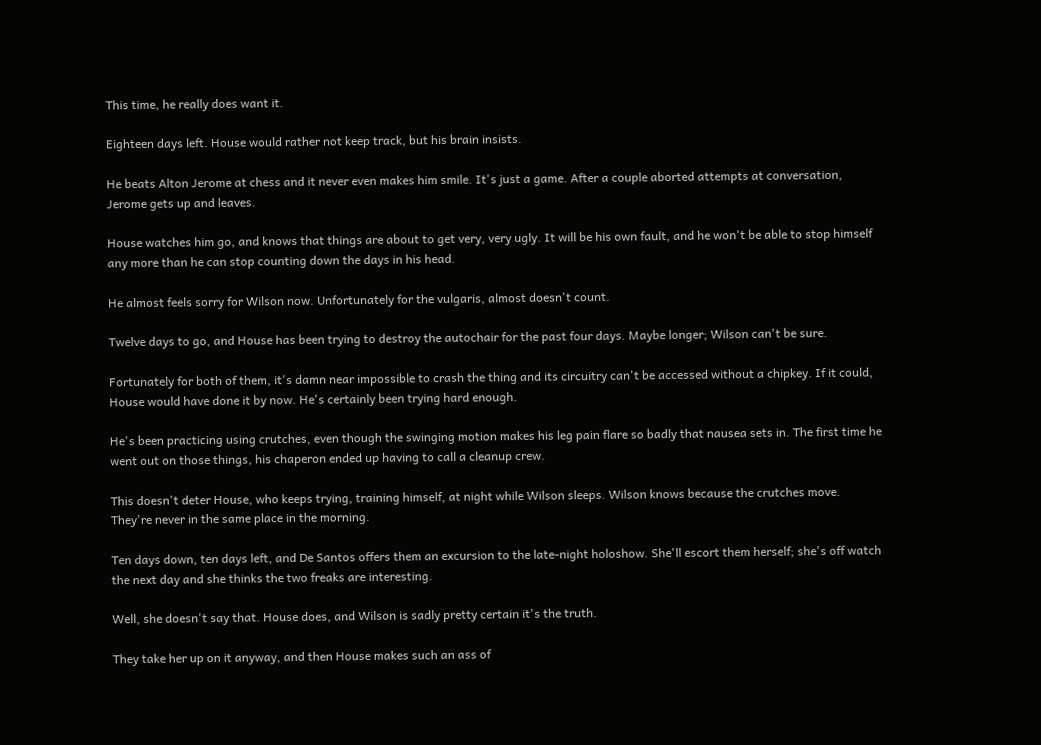This time, he really does want it.

Eighteen days left. House would rather not keep track, but his brain insists.

He beats Alton Jerome at chess and it never even makes him smile. It's just a game. After a couple aborted attempts at conversation, Jerome gets up and leaves.

House watches him go, and knows that things are about to get very, very ugly. It will be his own fault, and he won't be able to stop himself any more than he can stop counting down the days in his head.

He almost feels sorry for Wilson now. Unfortunately for the vulgaris, almost doesn't count.

Twelve days to go, and House has been trying to destroy the autochair for the past four days. Maybe longer; Wilson can't be sure.

Fortunately for both of them, it's damn near impossible to crash the thing and its circuitry can't be accessed without a chipkey. If it could, House would have done it by now. He's certainly been trying hard enough.

He's been practicing using crutches, even though the swinging motion makes his leg pain flare so badly that nausea sets in. The first time he went out on those things, his chaperon ended up having to call a cleanup crew.

This doesn't deter House, who keeps trying, training himself, at night while Wilson sleeps. Wilson knows because the crutches move. They're never in the same place in the morning.

Ten days down, ten days left, and De Santos offers them an excursion to the late-night holoshow. She'll escort them herself; she's off watch the next day and she thinks the two freaks are interesting.

Well, she doesn't say that. House does, and Wilson is sadly pretty certain it's the truth.

They take her up on it anyway, and then House makes such an ass of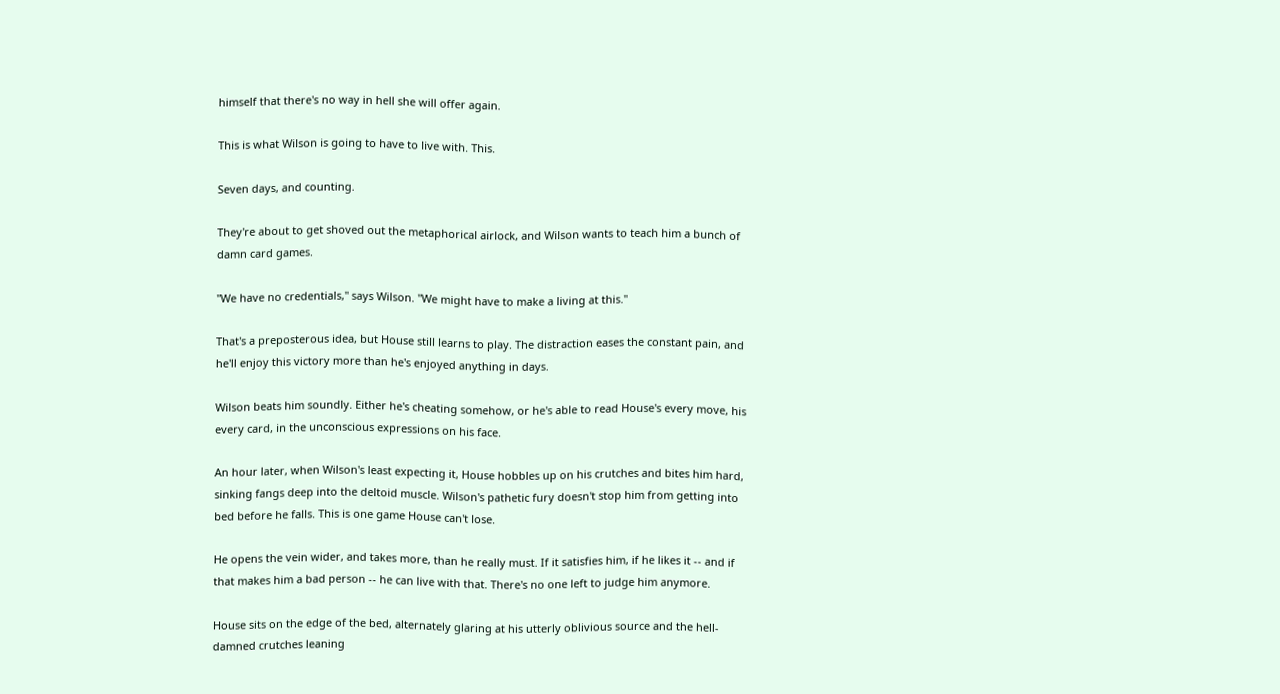himself that there's no way in hell she will offer again.

This is what Wilson is going to have to live with. This.

Seven days, and counting.

They're about to get shoved out the metaphorical airlock, and Wilson wants to teach him a bunch of damn card games.

"We have no credentials," says Wilson. "We might have to make a living at this."

That's a preposterous idea, but House still learns to play. The distraction eases the constant pain, and he'll enjoy this victory more than he's enjoyed anything in days.

Wilson beats him soundly. Either he's cheating somehow, or he's able to read House's every move, his every card, in the unconscious expressions on his face.

An hour later, when Wilson's least expecting it, House hobbles up on his crutches and bites him hard, sinking fangs deep into the deltoid muscle. Wilson's pathetic fury doesn't stop him from getting into bed before he falls. This is one game House can't lose.

He opens the vein wider, and takes more, than he really must. If it satisfies him, if he likes it -- and if that makes him a bad person -- he can live with that. There's no one left to judge him anymore.

House sits on the edge of the bed, alternately glaring at his utterly oblivious source and the hell-damned crutches leaning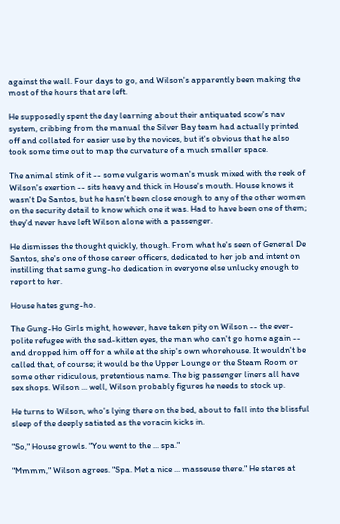against the wall. Four days to go, and Wilson's apparently been making the most of the hours that are left.

He supposedly spent the day learning about their antiquated scow's nav system, cribbing from the manual the Silver Bay team had actually printed off and collated for easier use by the novices, but it's obvious that he also took some time out to map the curvature of a much smaller space.

The animal stink of it -- some vulgaris woman's musk mixed with the reek of Wilson's exertion -- sits heavy and thick in House's mouth. House knows it wasn't De Santos, but he hasn't been close enough to any of the other women on the security detail to know which one it was. Had to have been one of them; they'd never have left Wilson alone with a passenger.

He dismisses the thought quickly, though. From what he's seen of General De Santos, she's one of those career officers, dedicated to her job and intent on instilling that same gung-ho dedication in everyone else unlucky enough to report to her.

House hates gung-ho.

The Gung-Ho Girls might, however, have taken pity on Wilson -- the ever-polite refugee with the sad-kitten eyes, the man who can't go home again -- and dropped him off for a while at the ship's own whorehouse. It wouldn't be called that, of course; it would be the Upper Lounge or the Steam Room or some other ridiculous, pretentious name. The big passenger liners all have sex shops. Wilson ... well, Wilson probably figures he needs to stock up.

He turns to Wilson, who's lying there on the bed, about to fall into the blissful sleep of the deeply satiated as the voracin kicks in.

"So," House growls. "You went to the ... spa."

"Mmmm," Wilson agrees. "Spa. Met a nice ... masseuse there." He stares at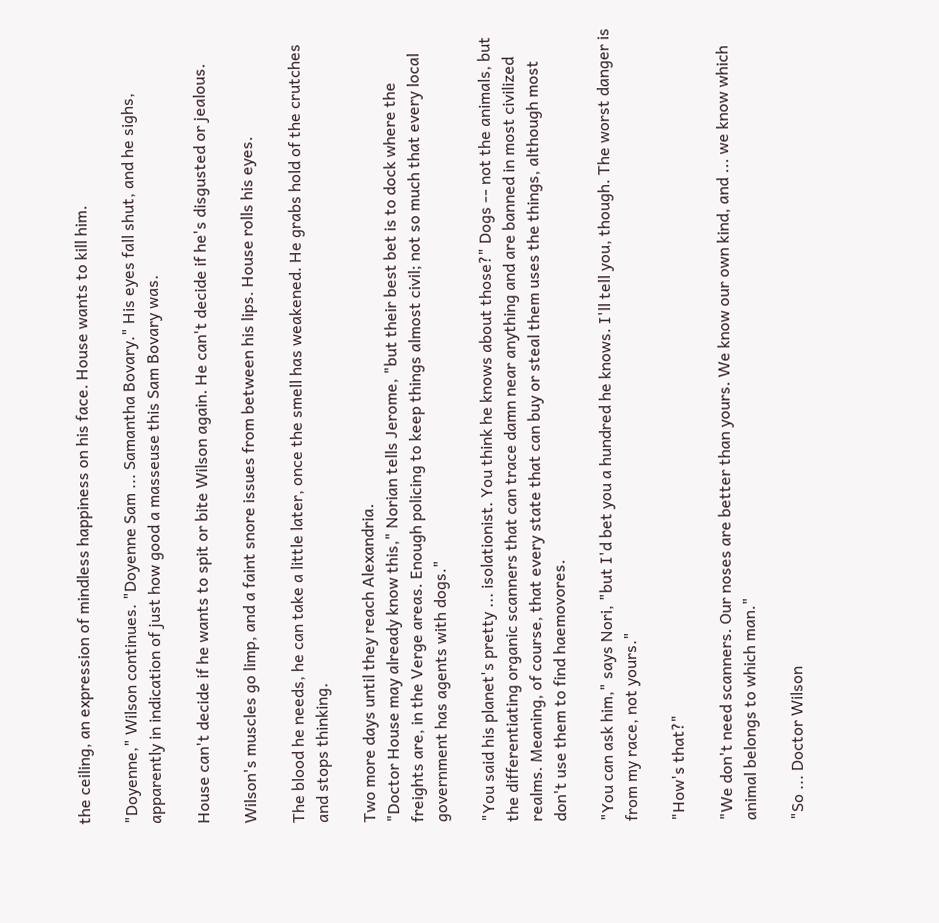the ceiling, an expression of mindless happiness on his face. House wants to kill him.

"Doyenne," Wilson continues. "Doyenne Sam ... Samantha Bovary." His eyes fall shut, and he sighs, apparently in indication of just how good a masseuse this Sam Bovary was.

House can't decide if he wants to spit or bite Wilson again. He can't decide if he's disgusted or jealous.

Wilson's muscles go limp, and a faint snore issues from between his lips. House rolls his eyes.

The blood he needs, he can take a little later, once the smell has weakened. He grabs hold of the crutches and stops thinking.

Two more days until they reach Alexandria.
"Doctor House may already know this," Norian tells Jerome, "but their best bet is to dock where the freights are, in the Verge areas. Enough policing to keep things almost civil; not so much that every local government has agents with dogs."

"You said his planet's pretty ... isolationist. You think he knows about those?" Dogs -- not the animals, but the differentiating organic scanners that can trace damn near anything and are banned in most civilized realms. Meaning, of course, that every state that can buy or steal them uses the things, although most don't use them to find haemovores.

"You can ask him," says Nori, "but I'd bet you a hundred he knows. I'll tell you, though. The worst danger is from my race, not yours."

"How's that?"

"We don't need scanners. Our noses are better than yours. We know our own kind, and ... we know which animal belongs to which man."

"So ... Doctor Wilson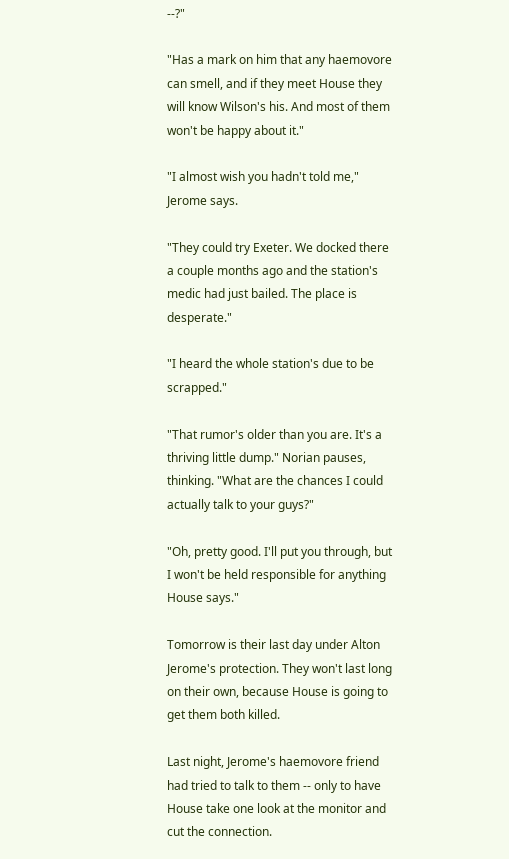--?"

"Has a mark on him that any haemovore can smell, and if they meet House they will know Wilson's his. And most of them won't be happy about it."

"I almost wish you hadn't told me," Jerome says.

"They could try Exeter. We docked there a couple months ago and the station's medic had just bailed. The place is desperate."

"I heard the whole station's due to be scrapped."

"That rumor's older than you are. It's a thriving little dump." Norian pauses, thinking. "What are the chances I could actually talk to your guys?"

"Oh, pretty good. I'll put you through, but I won't be held responsible for anything House says."

Tomorrow is their last day under Alton Jerome's protection. They won't last long on their own, because House is going to get them both killed.

Last night, Jerome's haemovore friend had tried to talk to them -- only to have House take one look at the monitor and cut the connection.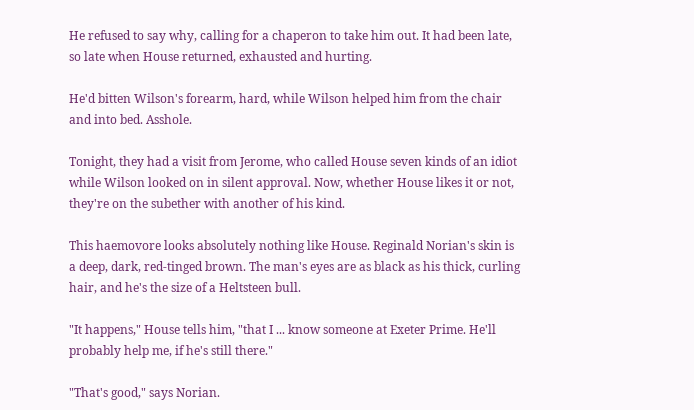He refused to say why, calling for a chaperon to take him out. It had been late, so late when House returned, exhausted and hurting.

He'd bitten Wilson's forearm, hard, while Wilson helped him from the chair and into bed. Asshole.

Tonight, they had a visit from Jerome, who called House seven kinds of an idiot while Wilson looked on in silent approval. Now, whether House likes it or not, they're on the subether with another of his kind.

This haemovore looks absolutely nothing like House. Reginald Norian's skin is a deep, dark, red-tinged brown. The man's eyes are as black as his thick, curling hair, and he's the size of a Heltsteen bull.

"It happens," House tells him, "that I ... know someone at Exeter Prime. He'll probably help me, if he's still there."

"That's good," says Norian.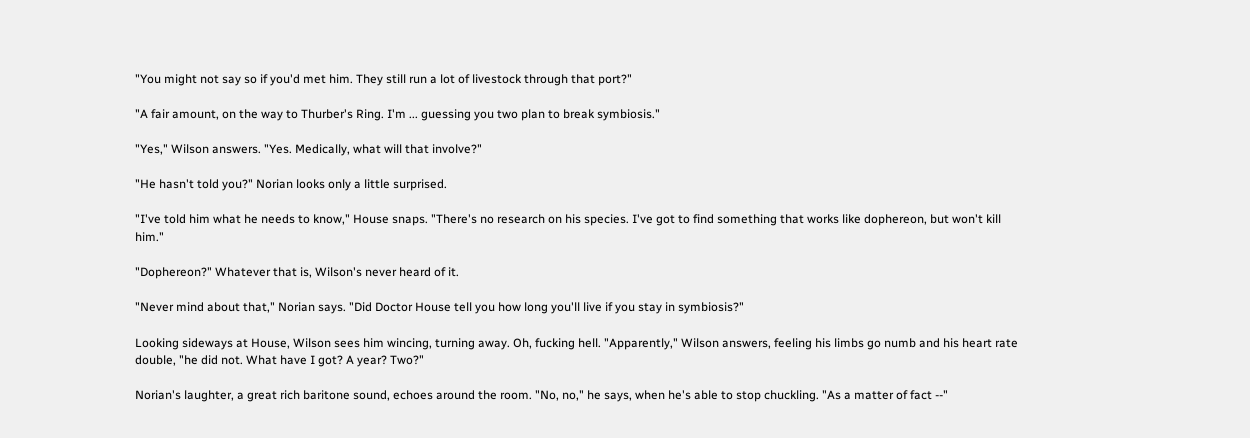"You might not say so if you'd met him. They still run a lot of livestock through that port?"

"A fair amount, on the way to Thurber's Ring. I'm ... guessing you two plan to break symbiosis."

"Yes," Wilson answers. "Yes. Medically, what will that involve?"

"He hasn't told you?" Norian looks only a little surprised.

"I've told him what he needs to know," House snaps. "There's no research on his species. I've got to find something that works like dophereon, but won't kill him."

"Dophereon?" Whatever that is, Wilson's never heard of it.

"Never mind about that," Norian says. "Did Doctor House tell you how long you'll live if you stay in symbiosis?"

Looking sideways at House, Wilson sees him wincing, turning away. Oh, fucking hell. "Apparently," Wilson answers, feeling his limbs go numb and his heart rate double, "he did not. What have I got? A year? Two?"

Norian's laughter, a great rich baritone sound, echoes around the room. "No, no," he says, when he's able to stop chuckling. "As a matter of fact --"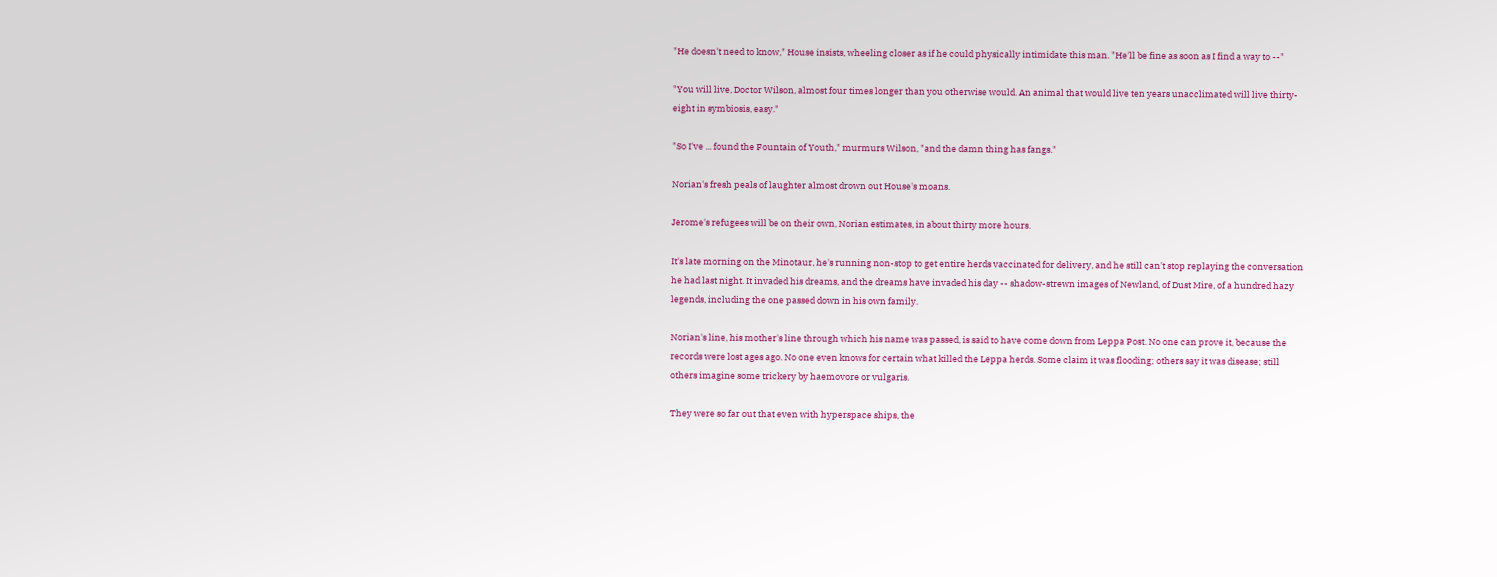"He doesn't need to know," House insists, wheeling closer as if he could physically intimidate this man. "He'll be fine as soon as I find a way to --"

"You will live, Doctor Wilson, almost four times longer than you otherwise would. An animal that would live ten years unacclimated will live thirty-eight in symbiosis, easy."

"So I've ... found the Fountain of Youth," murmurs Wilson, "and the damn thing has fangs."

Norian's fresh peals of laughter almost drown out House's moans.

Jerome's refugees will be on their own, Norian estimates, in about thirty more hours.

It's late morning on the Minotaur, he's running non-stop to get entire herds vaccinated for delivery, and he still can't stop replaying the conversation he had last night. It invaded his dreams, and the dreams have invaded his day -- shadow-strewn images of Newland, of Dust Mire, of a hundred hazy legends, including the one passed down in his own family.

Norian's line, his mother's line through which his name was passed, is said to have come down from Leppa Post. No one can prove it, because the records were lost ages ago. No one even knows for certain what killed the Leppa herds. Some claim it was flooding; others say it was disease; still others imagine some trickery by haemovore or vulgaris.

They were so far out that even with hyperspace ships, the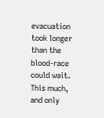evacuation took longer than the blood-race could wait. This much, and only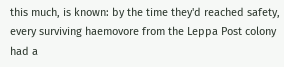this much, is known: by the time they'd reached safety, every surviving haemovore from the Leppa Post colony had a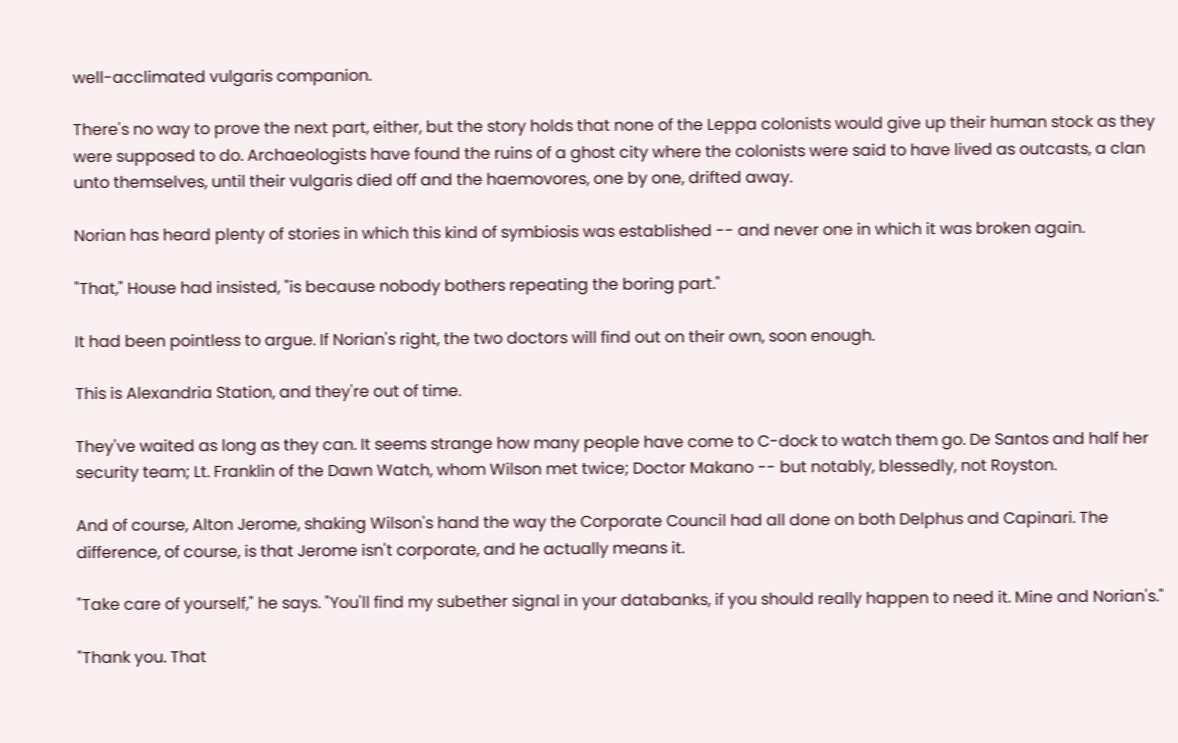well-acclimated vulgaris companion.

There's no way to prove the next part, either, but the story holds that none of the Leppa colonists would give up their human stock as they were supposed to do. Archaeologists have found the ruins of a ghost city where the colonists were said to have lived as outcasts, a clan unto themselves, until their vulgaris died off and the haemovores, one by one, drifted away.

Norian has heard plenty of stories in which this kind of symbiosis was established -- and never one in which it was broken again.

"That," House had insisted, "is because nobody bothers repeating the boring part."

It had been pointless to argue. If Norian's right, the two doctors will find out on their own, soon enough.

This is Alexandria Station, and they're out of time.

They've waited as long as they can. It seems strange how many people have come to C-dock to watch them go. De Santos and half her security team; Lt. Franklin of the Dawn Watch, whom Wilson met twice; Doctor Makano -- but notably, blessedly, not Royston.

And of course, Alton Jerome, shaking Wilson's hand the way the Corporate Council had all done on both Delphus and Capinari. The difference, of course, is that Jerome isn't corporate, and he actually means it.

"Take care of yourself," he says. "You'll find my subether signal in your databanks, if you should really happen to need it. Mine and Norian's."

"Thank you. That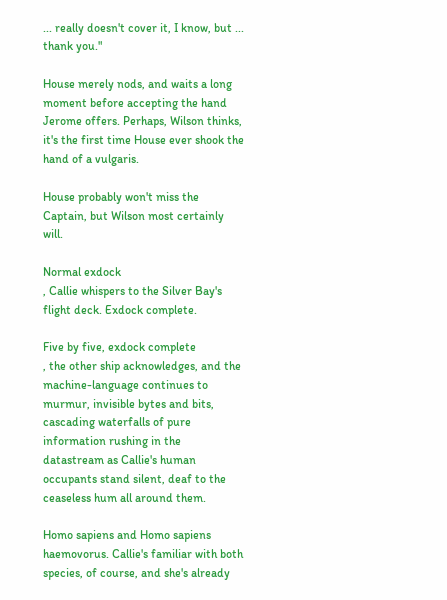... really doesn't cover it, I know, but ... thank you."

House merely nods, and waits a long moment before accepting the hand Jerome offers. Perhaps, Wilson thinks, it's the first time House ever shook the hand of a vulgaris.

House probably won't miss the Captain, but Wilson most certainly will.

Normal exdock
, Callie whispers to the Silver Bay's flight deck. Exdock complete.

Five by five, exdock complete
, the other ship acknowledges, and the machine-language continues to murmur, invisible bytes and bits, cascading waterfalls of pure information rushing in the datastream as Callie's human occupants stand silent, deaf to the ceaseless hum all around them.

Homo sapiens and Homo sapiens haemovorus. Callie's familiar with both species, of course, and she's already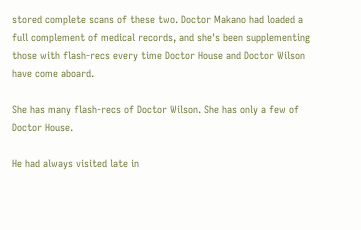stored complete scans of these two. Doctor Makano had loaded a full complement of medical records, and she's been supplementing those with flash-recs every time Doctor House and Doctor Wilson have come aboard.

She has many flash-recs of Doctor Wilson. She has only a few of Doctor House.

He had always visited late in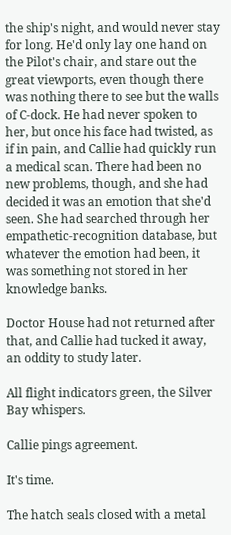the ship's night, and would never stay for long. He'd only lay one hand on the Pilot's chair, and stare out the great viewports, even though there was nothing there to see but the walls of C-dock. He had never spoken to her, but once his face had twisted, as if in pain, and Callie had quickly run a medical scan. There had been no new problems, though, and she had decided it was an emotion that she'd seen. She had searched through her empathetic-recognition database, but whatever the emotion had been, it was something not stored in her knowledge banks.

Doctor House had not returned after that, and Callie had tucked it away, an oddity to study later.

All flight indicators green, the Silver Bay whispers.

Callie pings agreement.

It's time.

The hatch seals closed with a metal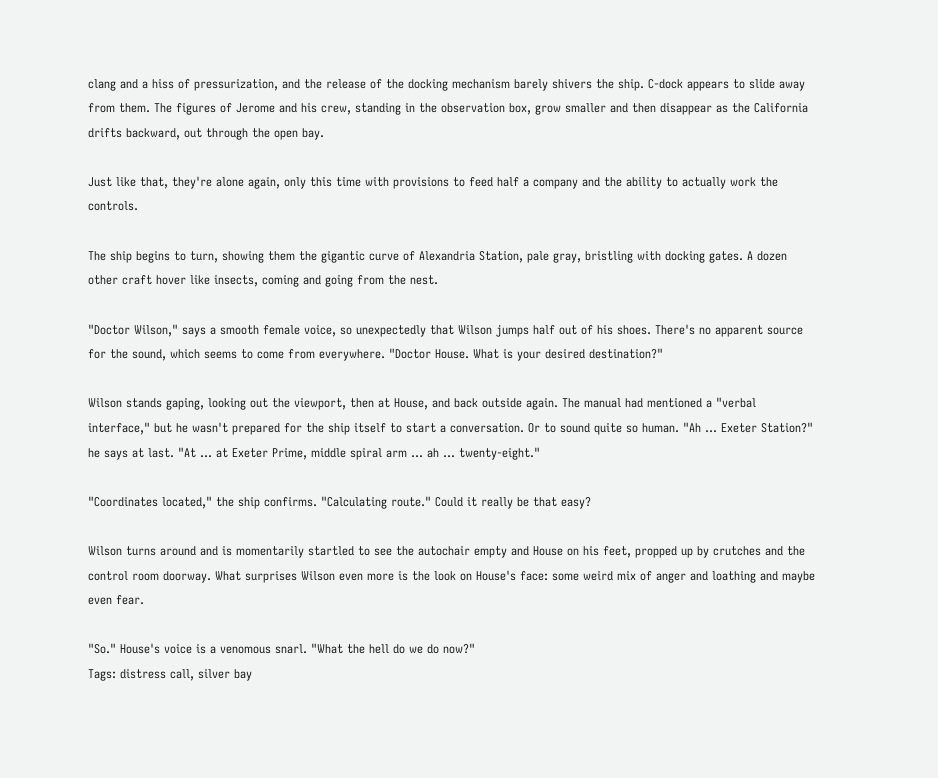clang and a hiss of pressurization, and the release of the docking mechanism barely shivers the ship. C-dock appears to slide away from them. The figures of Jerome and his crew, standing in the observation box, grow smaller and then disappear as the California drifts backward, out through the open bay.

Just like that, they're alone again, only this time with provisions to feed half a company and the ability to actually work the controls.

The ship begins to turn, showing them the gigantic curve of Alexandria Station, pale gray, bristling with docking gates. A dozen other craft hover like insects, coming and going from the nest.

"Doctor Wilson," says a smooth female voice, so unexpectedly that Wilson jumps half out of his shoes. There's no apparent source for the sound, which seems to come from everywhere. "Doctor House. What is your desired destination?"

Wilson stands gaping, looking out the viewport, then at House, and back outside again. The manual had mentioned a "verbal interface," but he wasn't prepared for the ship itself to start a conversation. Or to sound quite so human. "Ah ... Exeter Station?" he says at last. "At ... at Exeter Prime, middle spiral arm ... ah ... twenty-eight."

"Coordinates located," the ship confirms. "Calculating route." Could it really be that easy?

Wilson turns around and is momentarily startled to see the autochair empty and House on his feet, propped up by crutches and the control room doorway. What surprises Wilson even more is the look on House's face: some weird mix of anger and loathing and maybe even fear.

"So." House's voice is a venomous snarl. "What the hell do we do now?"
Tags: distress call, silver bay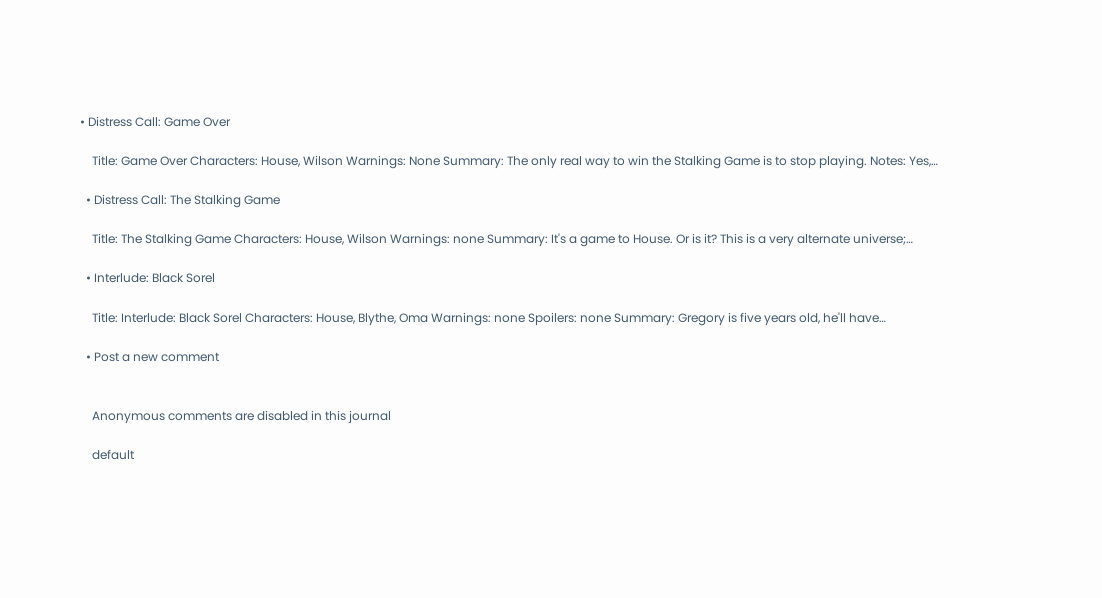• Distress Call: Game Over

    Title: Game Over Characters: House, Wilson Warnings: None Summary: The only real way to win the Stalking Game is to stop playing. Notes: Yes,…

  • Distress Call: The Stalking Game

    Title: The Stalking Game Characters: House, Wilson Warnings: none Summary: It's a game to House. Or is it? This is a very alternate universe;…

  • Interlude: Black Sorel

    Title: Interlude: Black Sorel Characters: House, Blythe, Oma Warnings: none Spoilers: none Summary: Gregory is five years old, he'll have…

  • Post a new comment


    Anonymous comments are disabled in this journal

    default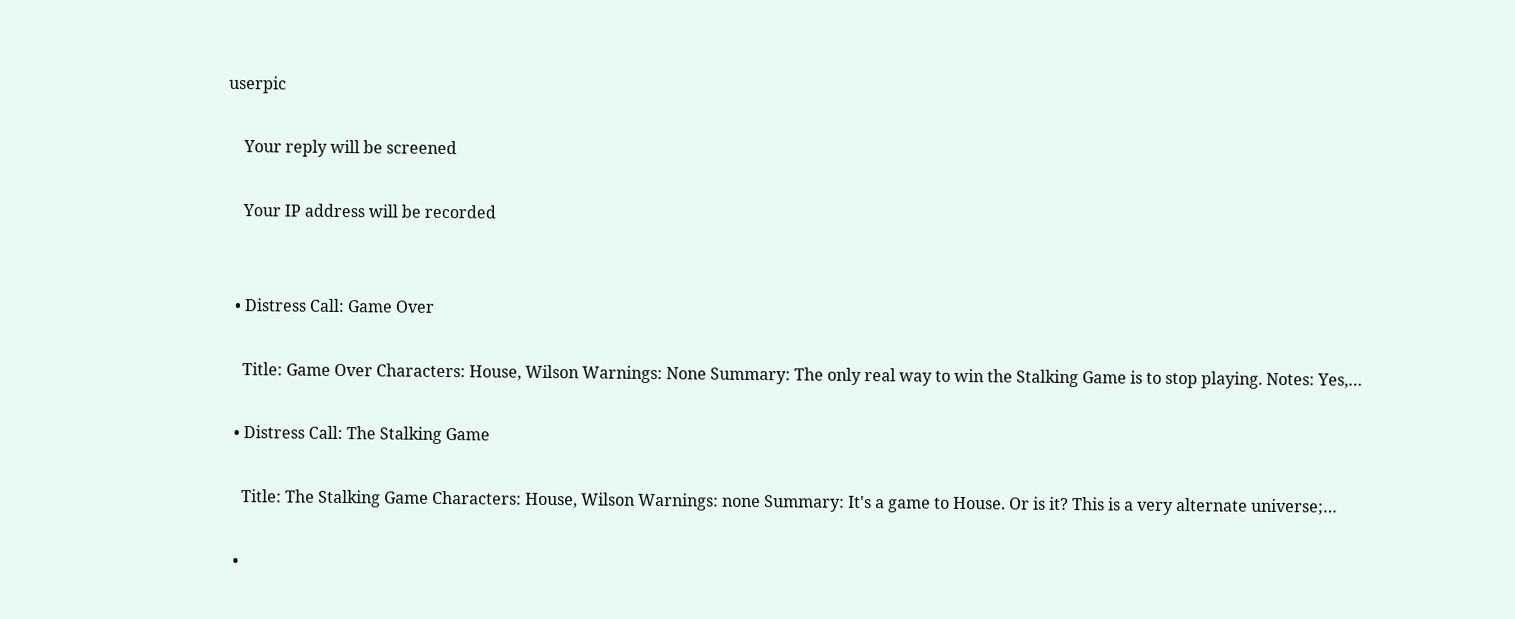userpic

    Your reply will be screened

    Your IP address will be recorded


  • Distress Call: Game Over

    Title: Game Over Characters: House, Wilson Warnings: None Summary: The only real way to win the Stalking Game is to stop playing. Notes: Yes,…

  • Distress Call: The Stalking Game

    Title: The Stalking Game Characters: House, Wilson Warnings: none Summary: It's a game to House. Or is it? This is a very alternate universe;…

  •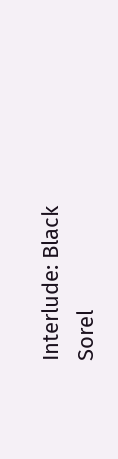Interlude: Black Sorel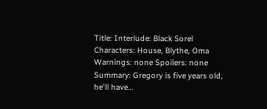Title: Interlude: Black Sorel Characters: House, Blythe, Oma Warnings: none Spoilers: none Summary: Gregory is five years old, he'll have…